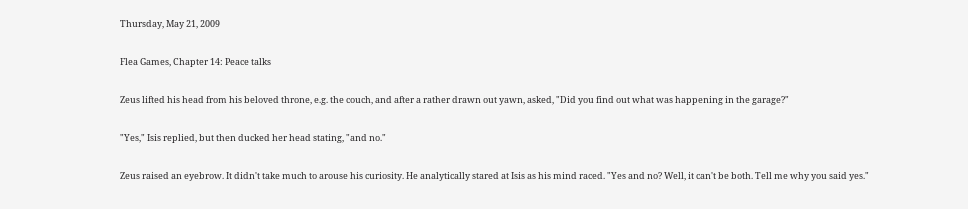Thursday, May 21, 2009

Flea Games, Chapter 14: Peace talks

Zeus lifted his head from his beloved throne, e.g. the couch, and after a rather drawn out yawn, asked, "Did you find out what was happening in the garage?"

"Yes," Isis replied, but then ducked her head stating, "and no."

Zeus raised an eyebrow. It didn't take much to arouse his curiosity. He analytically stared at Isis as his mind raced. "Yes and no? Well, it can't be both. Tell me why you said yes."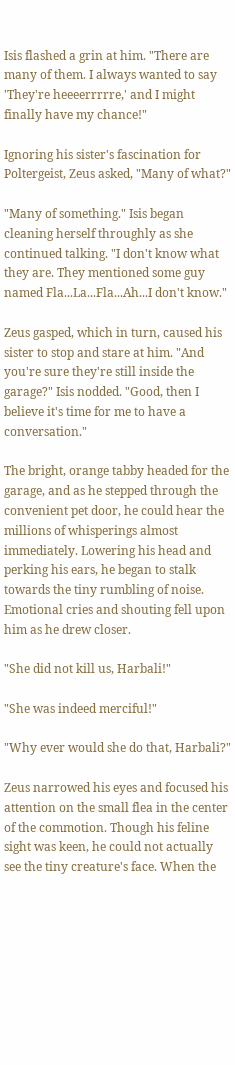Isis flashed a grin at him. "There are many of them. I always wanted to say 'They're heeeerrrrre,' and I might finally have my chance!"

Ignoring his sister's fascination for Poltergeist, Zeus asked, "Many of what?"

"Many of something." Isis began cleaning herself throughly as she continued talking. "I don't know what they are. They mentioned some guy named Fla...La...Fla...Ah...I don't know."

Zeus gasped, which in turn, caused his sister to stop and stare at him. "And you're sure they're still inside the garage?" Isis nodded. "Good, then I believe it's time for me to have a conversation."

The bright, orange tabby headed for the garage, and as he stepped through the convenient pet door, he could hear the millions of whisperings almost immediately. Lowering his head and perking his ears, he began to stalk towards the tiny rumbling of noise. Emotional cries and shouting fell upon him as he drew closer.

"She did not kill us, Harbali!"

"She was indeed merciful!"

"Why ever would she do that, Harbali?"

Zeus narrowed his eyes and focused his attention on the small flea in the center of the commotion. Though his feline sight was keen, he could not actually see the tiny creature's face. When the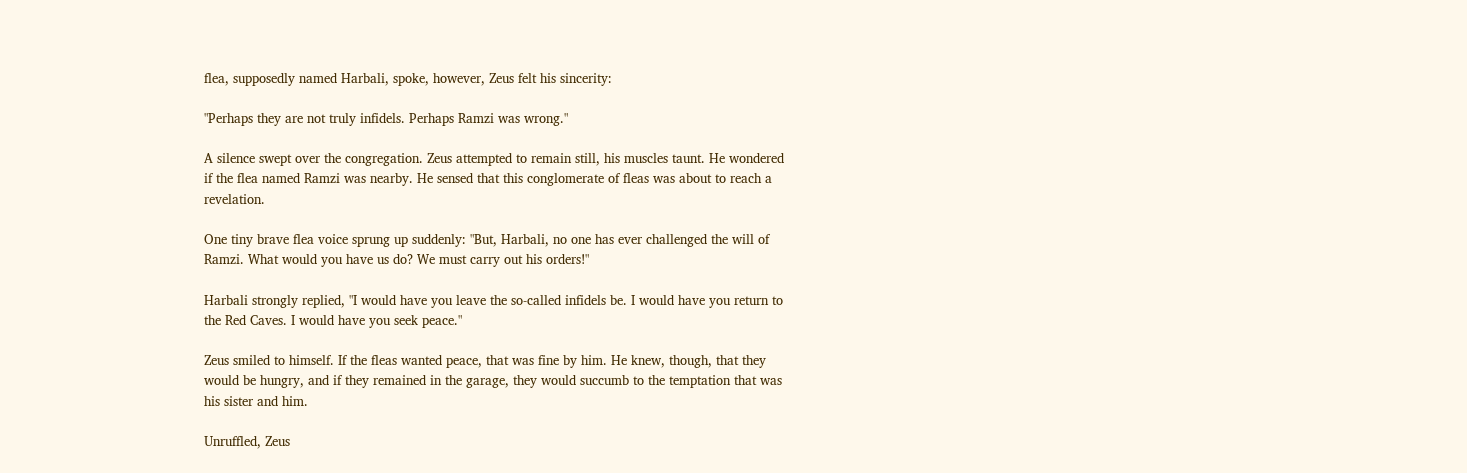flea, supposedly named Harbali, spoke, however, Zeus felt his sincerity:

"Perhaps they are not truly infidels. Perhaps Ramzi was wrong."

A silence swept over the congregation. Zeus attempted to remain still, his muscles taunt. He wondered if the flea named Ramzi was nearby. He sensed that this conglomerate of fleas was about to reach a revelation.

One tiny brave flea voice sprung up suddenly: "But, Harbali, no one has ever challenged the will of Ramzi. What would you have us do? We must carry out his orders!"

Harbali strongly replied, "I would have you leave the so-called infidels be. I would have you return to the Red Caves. I would have you seek peace."

Zeus smiled to himself. If the fleas wanted peace, that was fine by him. He knew, though, that they would be hungry, and if they remained in the garage, they would succumb to the temptation that was his sister and him.

Unruffled, Zeus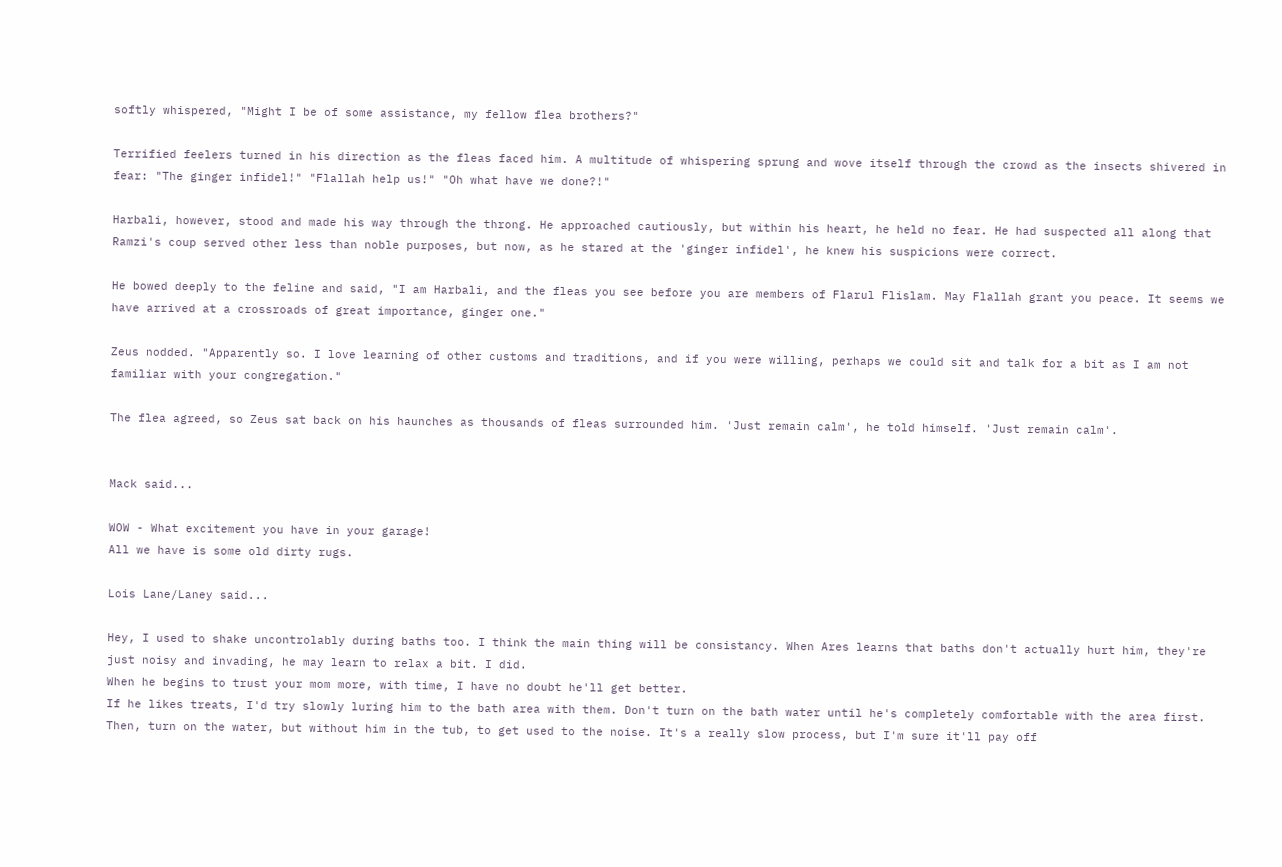softly whispered, "Might I be of some assistance, my fellow flea brothers?"

Terrified feelers turned in his direction as the fleas faced him. A multitude of whispering sprung and wove itself through the crowd as the insects shivered in fear: "The ginger infidel!" "Flallah help us!" "Oh what have we done?!"

Harbali, however, stood and made his way through the throng. He approached cautiously, but within his heart, he held no fear. He had suspected all along that Ramzi's coup served other less than noble purposes, but now, as he stared at the 'ginger infidel', he knew his suspicions were correct.

He bowed deeply to the feline and said, "I am Harbali, and the fleas you see before you are members of Flarul Flislam. May Flallah grant you peace. It seems we have arrived at a crossroads of great importance, ginger one."

Zeus nodded. "Apparently so. I love learning of other customs and traditions, and if you were willing, perhaps we could sit and talk for a bit as I am not familiar with your congregation."

The flea agreed, so Zeus sat back on his haunches as thousands of fleas surrounded him. 'Just remain calm', he told himself. 'Just remain calm'.


Mack said...

WOW - What excitement you have in your garage!
All we have is some old dirty rugs.

Lois Lane/Laney said...

Hey, I used to shake uncontrolably during baths too. I think the main thing will be consistancy. When Ares learns that baths don't actually hurt him, they're just noisy and invading, he may learn to relax a bit. I did.
When he begins to trust your mom more, with time, I have no doubt he'll get better.
If he likes treats, I'd try slowly luring him to the bath area with them. Don't turn on the bath water until he's completely comfortable with the area first. Then, turn on the water, but without him in the tub, to get used to the noise. It's a really slow process, but I'm sure it'll pay off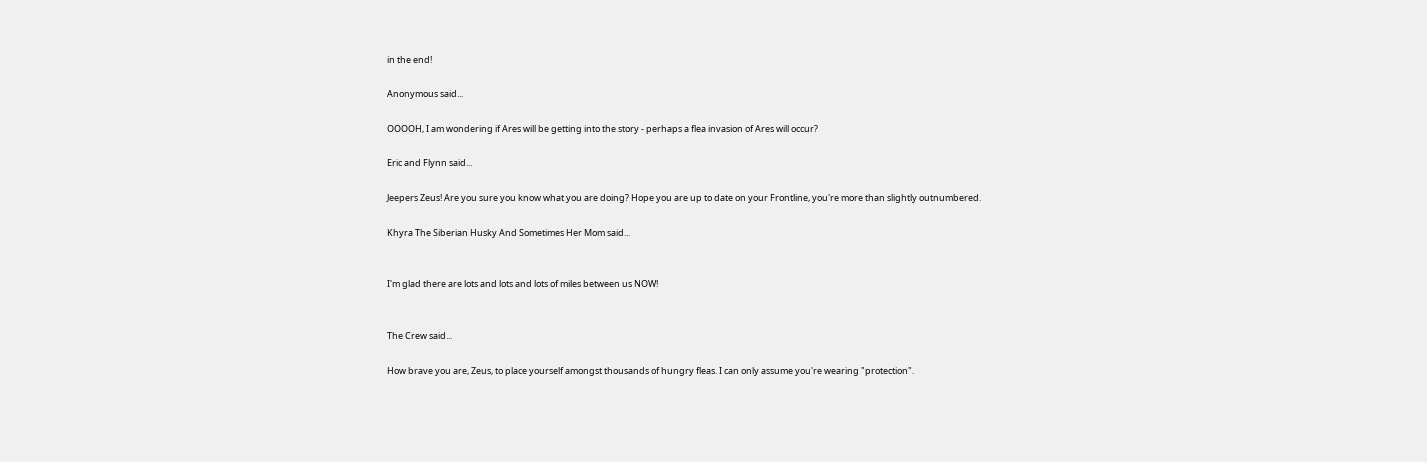in the end!

Anonymous said...

OOOOH, I am wondering if Ares will be getting into the story - perhaps a flea invasion of Ares will occur?

Eric and Flynn said...

Jeepers Zeus! Are you sure you know what you are doing? Hope you are up to date on your Frontline, you're more than slightly outnumbered.

Khyra The Siberian Husky And Sometimes Her Mom said...


I'm glad there are lots and lots and lots of miles between us NOW!


The Crew said...

How brave you are, Zeus, to place yourself amongst thousands of hungry fleas. I can only assume you're wearing "protection".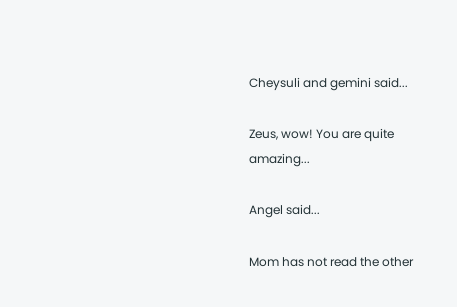Cheysuli and gemini said...

Zeus, wow! You are quite amazing...

Angel said...

Mom has not read the other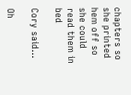chapters so she printed hem off so she could read them in bed

Cory said...

Oh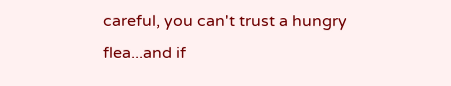careful, you can't trust a hungry flea...and if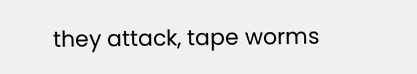they attack, tape worms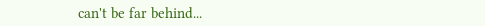can't be far behind...